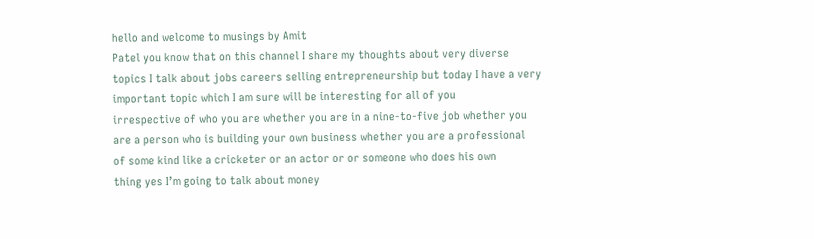hello and welcome to musings by Amit
Patel you know that on this channel I share my thoughts about very diverse
topics I talk about jobs careers selling entrepreneurship but today I have a very
important topic which I am sure will be interesting for all of you
irrespective of who you are whether you are in a nine-to-five job whether you
are a person who is building your own business whether you are a professional
of some kind like a cricketer or an actor or or someone who does his own
thing yes I’m going to talk about money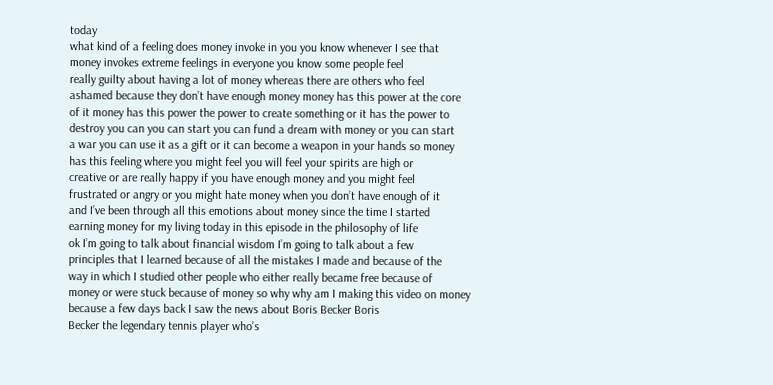today
what kind of a feeling does money invoke in you you know whenever I see that
money invokes extreme feelings in everyone you know some people feel
really guilty about having a lot of money whereas there are others who feel
ashamed because they don’t have enough money money has this power at the core
of it money has this power the power to create something or it has the power to
destroy you can you can start you can fund a dream with money or you can start
a war you can use it as a gift or it can become a weapon in your hands so money
has this feeling where you might feel you will feel your spirits are high or
creative or are really happy if you have enough money and you might feel
frustrated or angry or you might hate money when you don’t have enough of it
and I’ve been through all this emotions about money since the time I started
earning money for my living today in this episode in the philosophy of life
ok I’m going to talk about financial wisdom I’m going to talk about a few
principles that I learned because of all the mistakes I made and because of the
way in which I studied other people who either really became free because of
money or were stuck because of money so why why am I making this video on money
because a few days back I saw the news about Boris Becker Boris
Becker the legendary tennis player who’s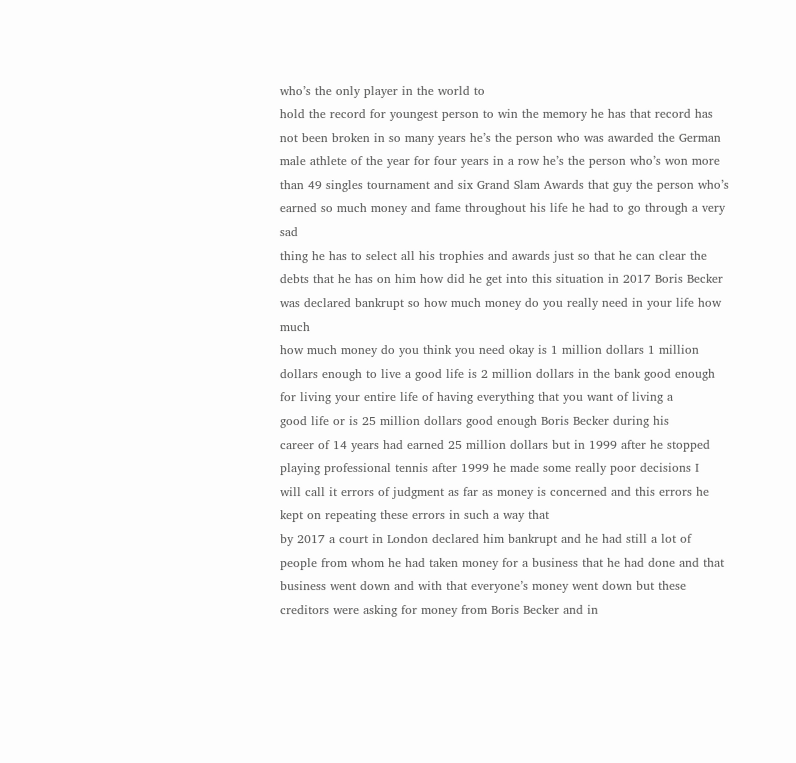who’s the only player in the world to
hold the record for youngest person to win the memory he has that record has
not been broken in so many years he’s the person who was awarded the German
male athlete of the year for four years in a row he’s the person who’s won more
than 49 singles tournament and six Grand Slam Awards that guy the person who’s
earned so much money and fame throughout his life he had to go through a very sad
thing he has to select all his trophies and awards just so that he can clear the
debts that he has on him how did he get into this situation in 2017 Boris Becker
was declared bankrupt so how much money do you really need in your life how much
how much money do you think you need okay is 1 million dollars 1 million
dollars enough to live a good life is 2 million dollars in the bank good enough
for living your entire life of having everything that you want of living a
good life or is 25 million dollars good enough Boris Becker during his
career of 14 years had earned 25 million dollars but in 1999 after he stopped
playing professional tennis after 1999 he made some really poor decisions I
will call it errors of judgment as far as money is concerned and this errors he
kept on repeating these errors in such a way that
by 2017 a court in London declared him bankrupt and he had still a lot of
people from whom he had taken money for a business that he had done and that
business went down and with that everyone’s money went down but these
creditors were asking for money from Boris Becker and in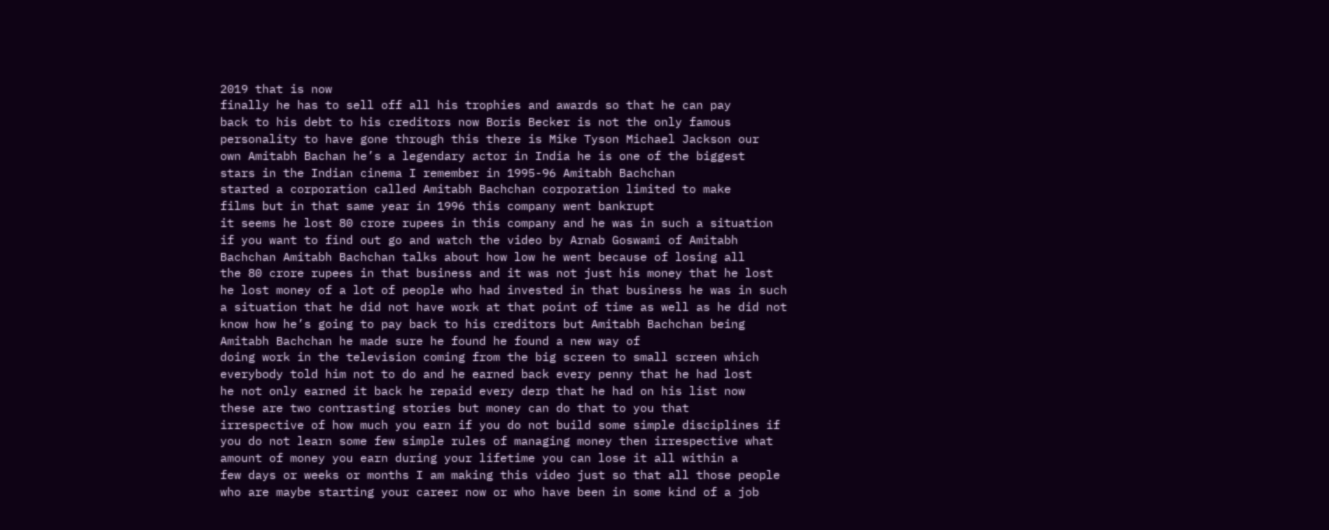2019 that is now
finally he has to sell off all his trophies and awards so that he can pay
back to his debt to his creditors now Boris Becker is not the only famous
personality to have gone through this there is Mike Tyson Michael Jackson our
own Amitabh Bachan he’s a legendary actor in India he is one of the biggest
stars in the Indian cinema I remember in 1995-96 Amitabh Bachchan
started a corporation called Amitabh Bachchan corporation limited to make
films but in that same year in 1996 this company went bankrupt
it seems he lost 80 crore rupees in this company and he was in such a situation
if you want to find out go and watch the video by Arnab Goswami of Amitabh
Bachchan Amitabh Bachchan talks about how low he went because of losing all
the 80 crore rupees in that business and it was not just his money that he lost
he lost money of a lot of people who had invested in that business he was in such
a situation that he did not have work at that point of time as well as he did not
know how he’s going to pay back to his creditors but Amitabh Bachchan being
Amitabh Bachchan he made sure he found he found a new way of
doing work in the television coming from the big screen to small screen which
everybody told him not to do and he earned back every penny that he had lost
he not only earned it back he repaid every derp that he had on his list now
these are two contrasting stories but money can do that to you that
irrespective of how much you earn if you do not build some simple disciplines if
you do not learn some few simple rules of managing money then irrespective what
amount of money you earn during your lifetime you can lose it all within a
few days or weeks or months I am making this video just so that all those people
who are maybe starting your career now or who have been in some kind of a job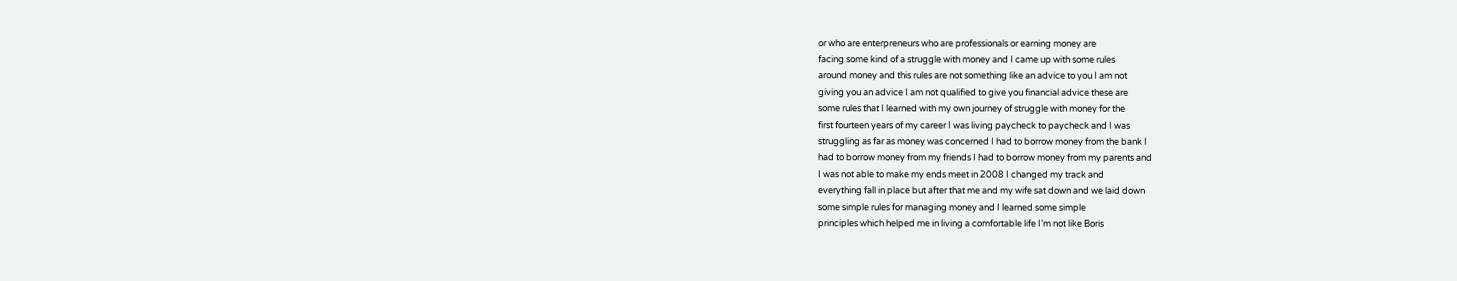or who are enterpreneurs who are professionals or earning money are
facing some kind of a struggle with money and I came up with some rules
around money and this rules are not something like an advice to you I am not
giving you an advice I am not qualified to give you financial advice these are
some rules that I learned with my own journey of struggle with money for the
first fourteen years of my career I was living paycheck to paycheck and I was
struggling as far as money was concerned I had to borrow money from the bank I
had to borrow money from my friends I had to borrow money from my parents and
I was not able to make my ends meet in 2008 I changed my track and
everything fall in place but after that me and my wife sat down and we laid down
some simple rules for managing money and I learned some simple
principles which helped me in living a comfortable life I’m not like Boris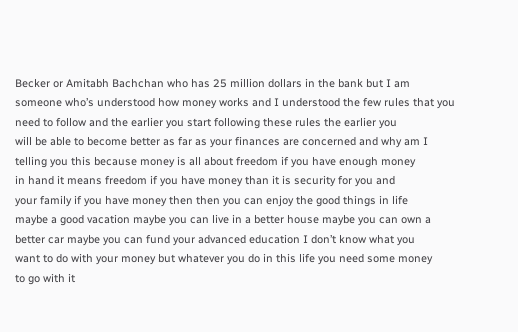Becker or Amitabh Bachchan who has 25 million dollars in the bank but I am
someone who’s understood how money works and I understood the few rules that you
need to follow and the earlier you start following these rules the earlier you
will be able to become better as far as your finances are concerned and why am I
telling you this because money is all about freedom if you have enough money
in hand it means freedom if you have money than it is security for you and
your family if you have money then then you can enjoy the good things in life
maybe a good vacation maybe you can live in a better house maybe you can own a
better car maybe you can fund your advanced education I don’t know what you
want to do with your money but whatever you do in this life you need some money
to go with it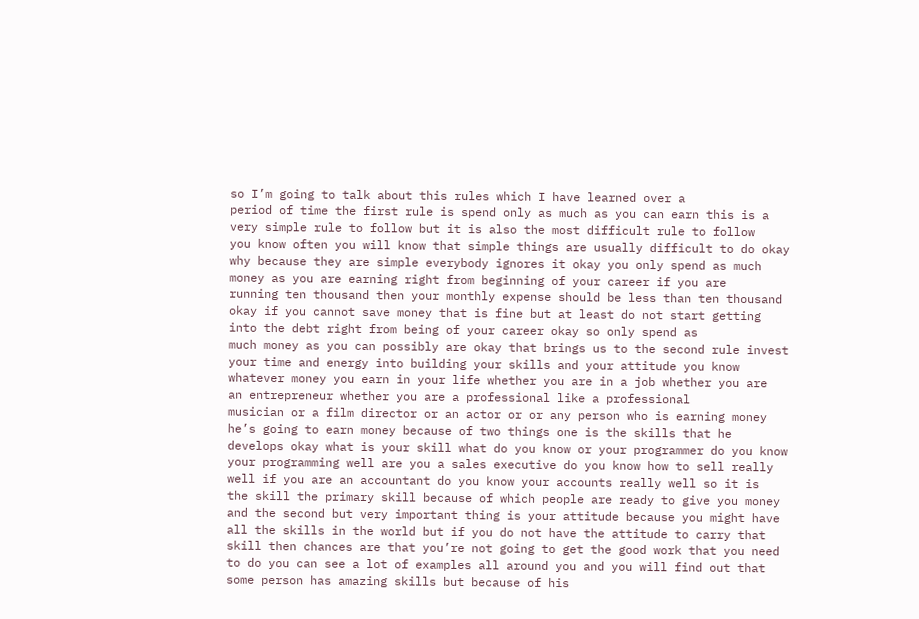so I’m going to talk about this rules which I have learned over a
period of time the first rule is spend only as much as you can earn this is a
very simple rule to follow but it is also the most difficult rule to follow
you know often you will know that simple things are usually difficult to do okay
why because they are simple everybody ignores it okay you only spend as much
money as you are earning right from beginning of your career if you are
running ten thousand then your monthly expense should be less than ten thousand
okay if you cannot save money that is fine but at least do not start getting
into the debt right from being of your career okay so only spend as
much money as you can possibly are okay that brings us to the second rule invest
your time and energy into building your skills and your attitude you know
whatever money you earn in your life whether you are in a job whether you are
an entrepreneur whether you are a professional like a professional
musician or a film director or an actor or or any person who is earning money
he’s going to earn money because of two things one is the skills that he
develops okay what is your skill what do you know or your programmer do you know
your programming well are you a sales executive do you know how to sell really
well if you are an accountant do you know your accounts really well so it is
the skill the primary skill because of which people are ready to give you money
and the second but very important thing is your attitude because you might have
all the skills in the world but if you do not have the attitude to carry that
skill then chances are that you’re not going to get the good work that you need
to do you can see a lot of examples all around you and you will find out that
some person has amazing skills but because of his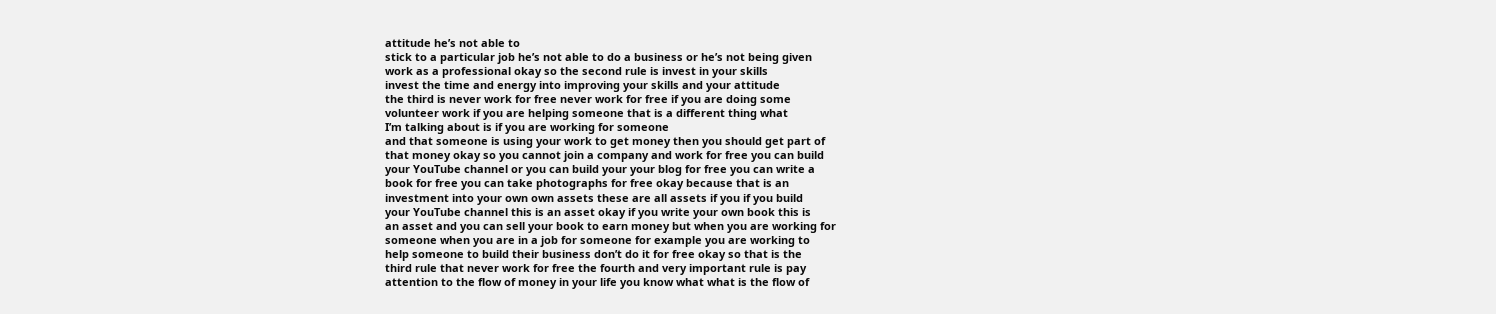attitude he’s not able to
stick to a particular job he’s not able to do a business or he’s not being given
work as a professional okay so the second rule is invest in your skills
invest the time and energy into improving your skills and your attitude
the third is never work for free never work for free if you are doing some
volunteer work if you are helping someone that is a different thing what
I’m talking about is if you are working for someone
and that someone is using your work to get money then you should get part of
that money okay so you cannot join a company and work for free you can build
your YouTube channel or you can build your your blog for free you can write a
book for free you can take photographs for free okay because that is an
investment into your own own assets these are all assets if you if you build
your YouTube channel this is an asset okay if you write your own book this is
an asset and you can sell your book to earn money but when you are working for
someone when you are in a job for someone for example you are working to
help someone to build their business don’t do it for free okay so that is the
third rule that never work for free the fourth and very important rule is pay
attention to the flow of money in your life you know what what is the flow of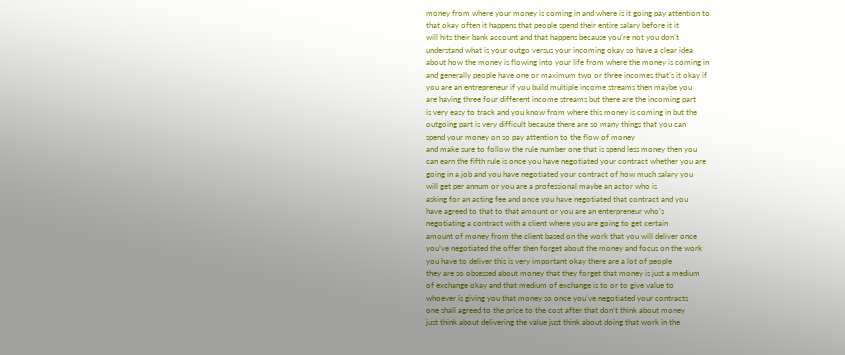money from where your money is coming in and where is it going pay attention to
that okay often it happens that people spend their entire salary before it it
will hits their bank account and that happens because you’re not you don’t
understand what is your outgo versus your incoming okay so have a clear idea
about how the money is flowing into your life from where the money is coming in
and generally people have one or maximum two or three incomes that’s it okay if
you are an entrepreneur if you build multiple income streams then maybe you
are having three four different income streams but there are the incoming part
is very easy to track and you know from where this money is coming in but the
outgoing part is very difficult because there are so many things that you can
spend your money on so pay attention to the flow of money
and make sure to follow the rule number one that is spend less money then you
can earn the fifth rule is once you have negotiated your contract whether you are
going in a job and you have negotiated your contract of how much salary you
will get per annum or you are a professional maybe an actor who is
asking for an acting fee and once you have negotiated that contract and you
have agreed to that to that amount or you are an enterpreneur who’s
negotiating a contract with a client where you are going to get certain
amount of money from the client based on the work that you will deliver once
you’ve negotiated the offer then forget about the money and focus on the work
you have to deliver this is very important okay there are a lot of people
they are so obsessed about money that they forget that money is just a medium
of exchange okay and that medium of exchange is to or to give value to
whoever is giving you that money so once you’ve negotiated your contracts
one shall agreed to the price to the cost after that don’t think about money
just think about delivering the value just think about doing that work in the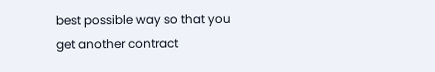best possible way so that you get another contract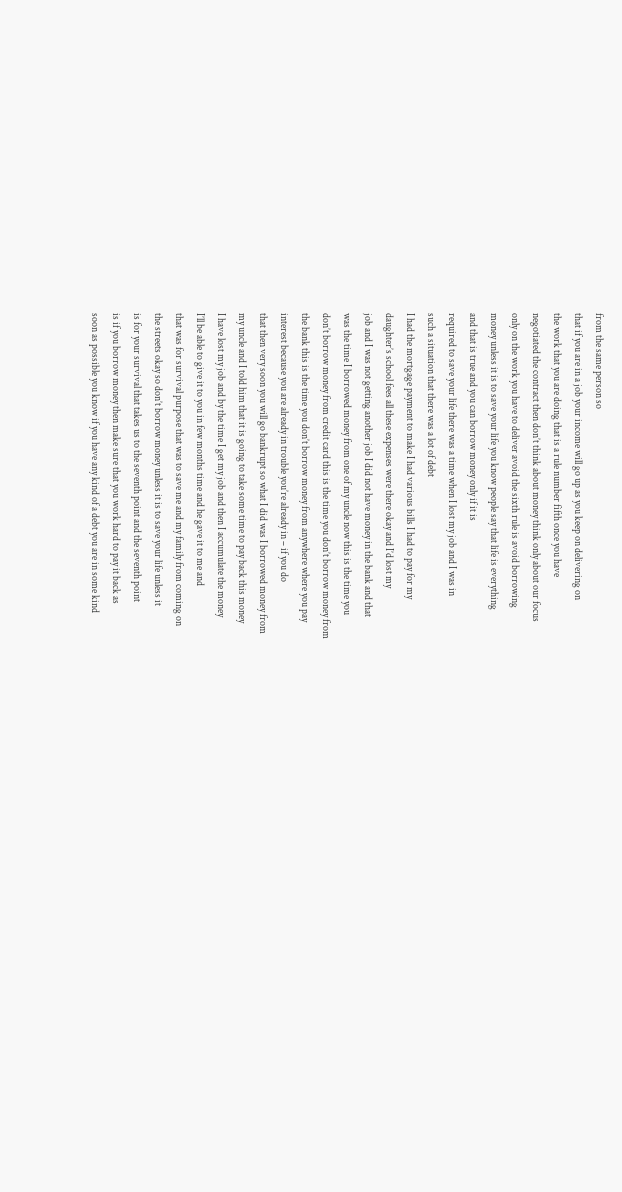from the same person so
that if you are in a job your income will go up as you keep on delivering on
the work that you are doing that is a rule number fifth once you have
negotiated the contract then don’t think about money think only about our focus
only on the work you have to deliver avoid the sixth rule is avoid borrowing
money unless it is to save your life you know people say that life is everything
and that is true and you can borrow money only if it is
required to save your life there was a time when I lost my job and I was in
such a situation that there was a lot of debt
I had the mortgage payment to make I had various bills I had to pay for my
daughter’s school fees all these expenses were there okay and I’d lost my
job and I was not getting another job I did not have money in the bank and that
was the time I borrowed money from one of my uncle now this is the time you
don’t borrow money from credit card this is the time you don’t borrow money from
the bank this is the time you don’t borrow money from anywhere where you pay
interest because you are already in trouble you’re already in – if you do
that then very soon you will go bankrupt so what I did was I borrowed money from
my uncle and I told him that it is going to take some time to pay back this money
I have lost my job and by the time I get my job and then I accumulate the money
I’ll be able to give it to you in few months time and he gave it to me and
that was for survival purpose that was to save me and my family from coming on
the streets okay so don’t borrow money unless it is to save your life unless it
is for your survival that takes us to the seventh point and the seventh point
is if you borrow money then make sure that you work hard to pay it back as
soon as possible you know if you have any kind of a debt you are in some kind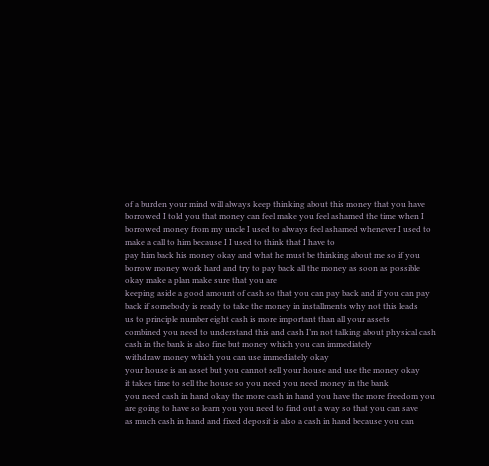of a burden your mind will always keep thinking about this money that you have
borrowed I told you that money can feel make you feel ashamed the time when I
borrowed money from my uncle I used to always feel ashamed whenever I used to
make a call to him because I I used to think that I have to
pay him back his money okay and what he must be thinking about me so if you
borrow money work hard and try to pay back all the money as soon as possible
okay make a plan make sure that you are
keeping aside a good amount of cash so that you can pay back and if you can pay
back if somebody is ready to take the money in installments why not this leads
us to principle number eight cash is more important than all your assets
combined you need to understand this and cash I’m not talking about physical cash
cash in the bank is also fine but money which you can immediately
withdraw money which you can use immediately okay
your house is an asset but you cannot sell your house and use the money okay
it takes time to sell the house so you need you need money in the bank
you need cash in hand okay the more cash in hand you have the more freedom you
are going to have so learn you you need to find out a way so that you can save
as much cash in hand and fixed deposit is also a cash in hand because you can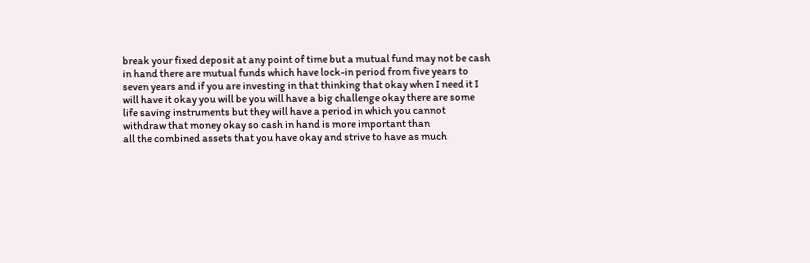break your fixed deposit at any point of time but a mutual fund may not be cash
in hand there are mutual funds which have lock-in period from five years to
seven years and if you are investing in that thinking that okay when I need it I
will have it okay you will be you will have a big challenge okay there are some
life saving instruments but they will have a period in which you cannot
withdraw that money okay so cash in hand is more important than
all the combined assets that you have okay and strive to have as much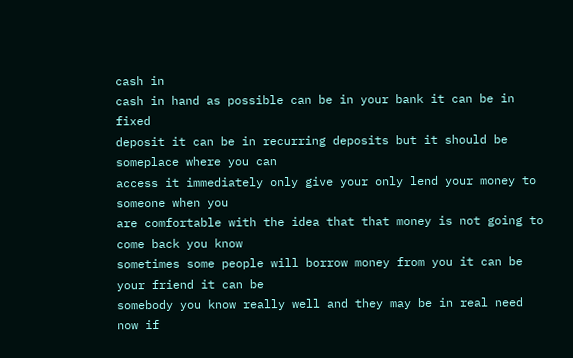cash in
cash in hand as possible can be in your bank it can be in fixed
deposit it can be in recurring deposits but it should be someplace where you can
access it immediately only give your only lend your money to someone when you
are comfortable with the idea that that money is not going to come back you know
sometimes some people will borrow money from you it can be your friend it can be
somebody you know really well and they may be in real need now if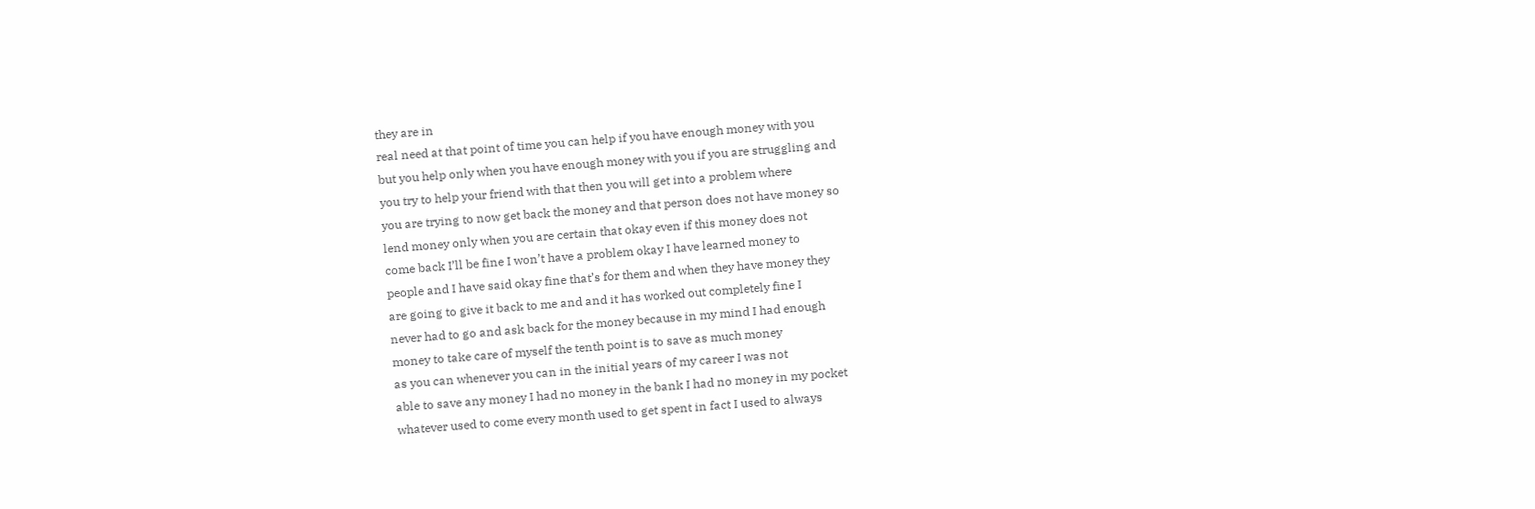they are in
real need at that point of time you can help if you have enough money with you
but you help only when you have enough money with you if you are struggling and
you try to help your friend with that then you will get into a problem where
you are trying to now get back the money and that person does not have money so
lend money only when you are certain that okay even if this money does not
come back I’ll be fine I won’t have a problem okay I have learned money to
people and I have said okay fine that’s for them and when they have money they
are going to give it back to me and and it has worked out completely fine I
never had to go and ask back for the money because in my mind I had enough
money to take care of myself the tenth point is to save as much money
as you can whenever you can in the initial years of my career I was not
able to save any money I had no money in the bank I had no money in my pocket
whatever used to come every month used to get spent in fact I used to always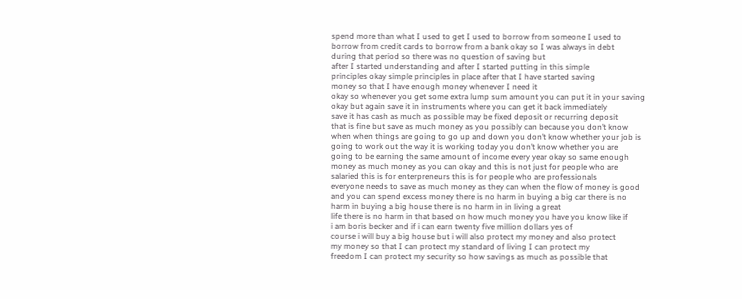spend more than what I used to get I used to borrow from someone I used to
borrow from credit cards to borrow from a bank okay so I was always in debt
during that period so there was no question of saving but
after I started understanding and after I started putting in this simple
principles okay simple principles in place after that I have started saving
money so that I have enough money whenever I need it
okay so whenever you get some extra lump sum amount you can put it in your saving
okay but again save it in instruments where you can get it back immediately
save it has cash as much as possible may be fixed deposit or recurring deposit
that is fine but save as much money as you possibly can because you don’t know
when when things are going to go up and down you don’t know whether your job is
going to work out the way it is working today you don’t know whether you are
going to be earning the same amount of income every year okay so same enough
money as much money as you can okay and this is not just for people who are
salaried this is for enterpreneurs this is for people who are professionals
everyone needs to save as much money as they can when the flow of money is good
and you can spend excess money there is no harm in buying a big car there is no
harm in buying a big house there is no harm in in living a great
life there is no harm in that based on how much money you have you know like if
i am boris becker and if i can earn twenty five million dollars yes of
course i will buy a big house but i will also protect my money and also protect
my money so that I can protect my standard of living I can protect my
freedom I can protect my security so how savings as much as possible that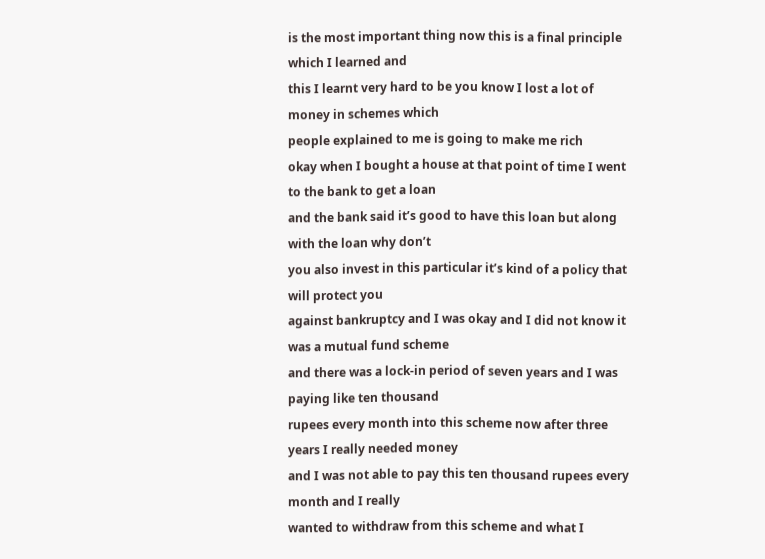is the most important thing now this is a final principle which I learned and
this I learnt very hard to be you know I lost a lot of money in schemes which
people explained to me is going to make me rich
okay when I bought a house at that point of time I went to the bank to get a loan
and the bank said it’s good to have this loan but along with the loan why don’t
you also invest in this particular it’s kind of a policy that will protect you
against bankruptcy and I was okay and I did not know it was a mutual fund scheme
and there was a lock-in period of seven years and I was paying like ten thousand
rupees every month into this scheme now after three years I really needed money
and I was not able to pay this ten thousand rupees every month and I really
wanted to withdraw from this scheme and what I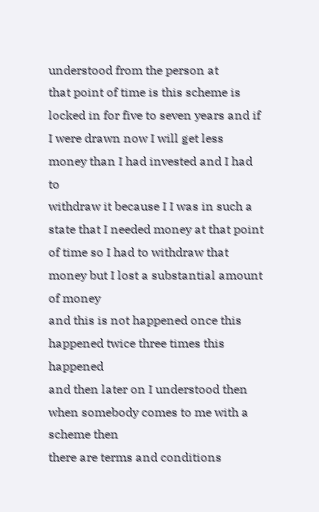understood from the person at
that point of time is this scheme is locked in for five to seven years and if
I were drawn now I will get less money than I had invested and I had to
withdraw it because I I was in such a state that I needed money at that point
of time so I had to withdraw that money but I lost a substantial amount of money
and this is not happened once this happened twice three times this happened
and then later on I understood then when somebody comes to me with a scheme then
there are terms and conditions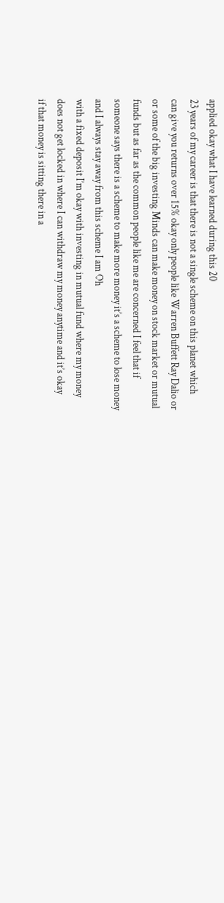applied okay what I have learned during this 20
23 years of my career is that there is not a single scheme on this planet which
can give you returns over 15% okay only people like Warren Buffett Ray Dalio or
or some of the big investing Minds can make money on stock market or mutual
funds but as far as the common people like me are concerned I feel that if
someone says there is a scheme to make more money it’s a scheme to lose money
and I always stay away from this scheme I am Oh
with a fixed deposit I’m okay with investing in mutual fund where my money
does not get locked in where I can withdraw my money anytime and it’s okay
if that money is sitting there in a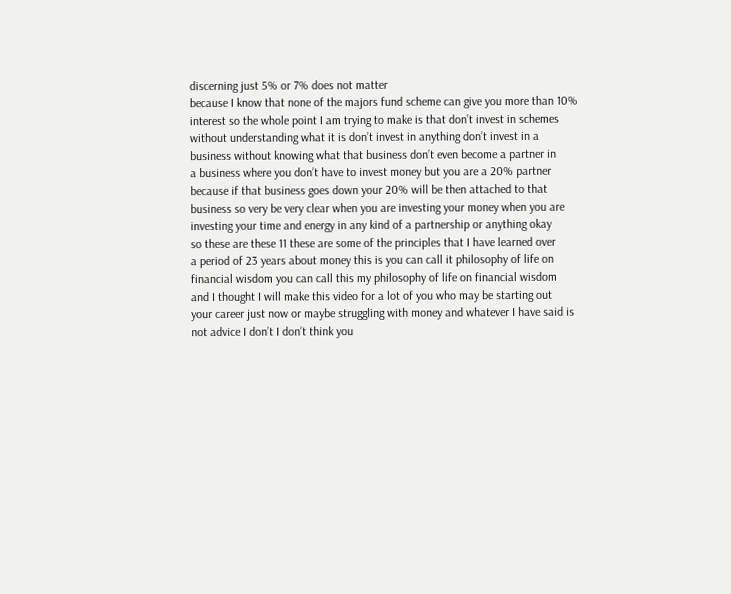discerning just 5% or 7% does not matter
because I know that none of the majors fund scheme can give you more than 10%
interest so the whole point I am trying to make is that don’t invest in schemes
without understanding what it is don’t invest in anything don’t invest in a
business without knowing what that business don’t even become a partner in
a business where you don’t have to invest money but you are a 20% partner
because if that business goes down your 20% will be then attached to that
business so very be very clear when you are investing your money when you are
investing your time and energy in any kind of a partnership or anything okay
so these are these 11 these are some of the principles that I have learned over
a period of 23 years about money this is you can call it philosophy of life on
financial wisdom you can call this my philosophy of life on financial wisdom
and I thought I will make this video for a lot of you who may be starting out
your career just now or maybe struggling with money and whatever I have said is
not advice I don’t I don’t think you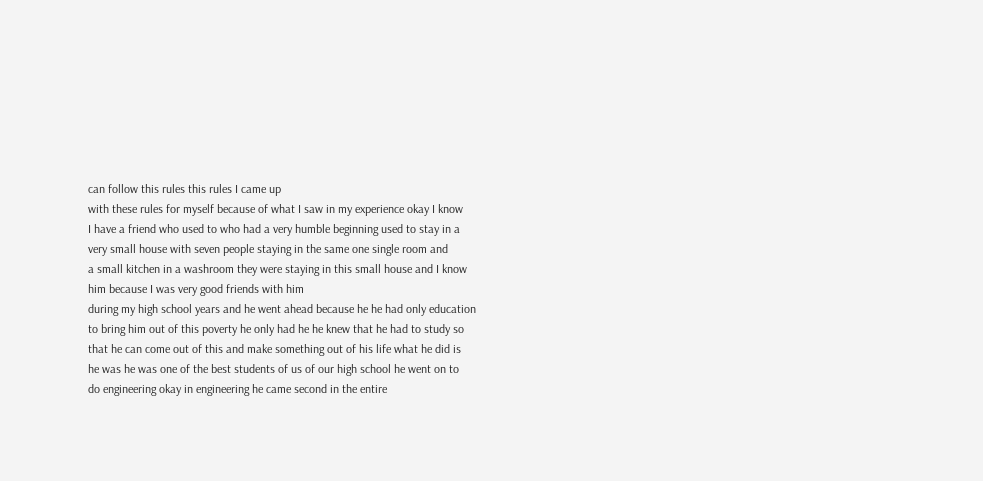can follow this rules this rules I came up
with these rules for myself because of what I saw in my experience okay I know
I have a friend who used to who had a very humble beginning used to stay in a
very small house with seven people staying in the same one single room and
a small kitchen in a washroom they were staying in this small house and I know
him because I was very good friends with him
during my high school years and he went ahead because he he had only education
to bring him out of this poverty he only had he he knew that he had to study so
that he can come out of this and make something out of his life what he did is
he was he was one of the best students of us of our high school he went on to
do engineering okay in engineering he came second in the entire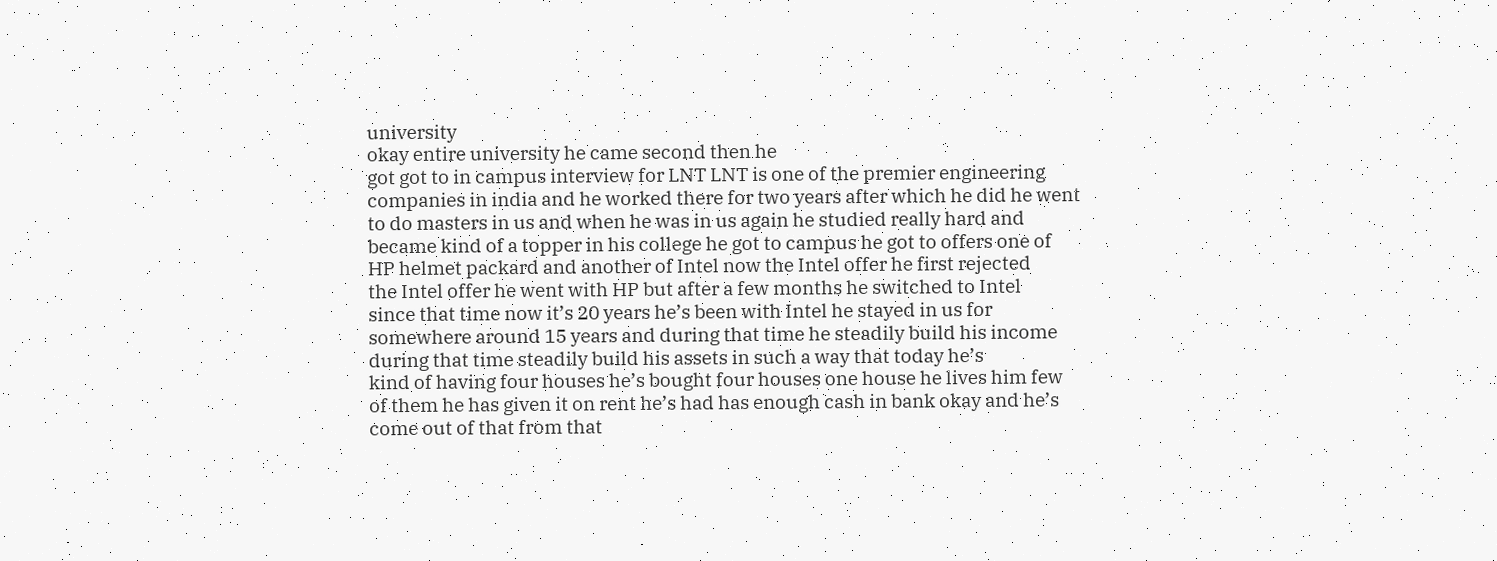university
okay entire university he came second then he
got got to in campus interview for LNT LNT is one of the premier engineering
companies in india and he worked there for two years after which he did he went
to do masters in us and when he was in us again he studied really hard and
became kind of a topper in his college he got to campus he got to offers one of
HP helmet packard and another of Intel now the Intel offer he first rejected
the Intel offer he went with HP but after a few months he switched to Intel
since that time now it’s 20 years he’s been with Intel he stayed in us for
somewhere around 15 years and during that time he steadily build his income
during that time steadily build his assets in such a way that today he’s
kind of having four houses he’s bought four houses one house he lives him few
of them he has given it on rent he’s had has enough cash in bank okay and he’s
come out of that from that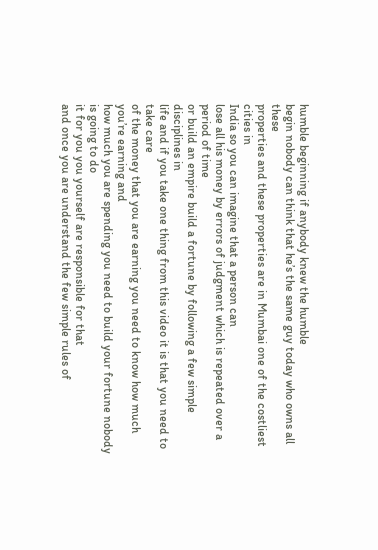humble beginning if anybody knew the humble
begin nobody can think that he’s the same guy today who owns all these
properties and these properties are in Mumbai one of the costliest cities in
India so you can imagine that a person can
lose all his money by errors of judgment which is repeated over a period of time
or build an empire build a fortune by following a few simple disciplines in
life and if you take one thing from this video it is that you need to take care
of the money that you are earning you need to know how much you’re earning and
how much you are spending you need to build your fortune nobody is going to do
it for you you yourself are responsible for that
and once you are understand the few simple rules of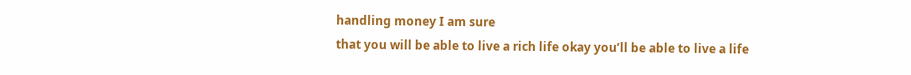handling money I am sure
that you will be able to live a rich life okay you’ll be able to live a life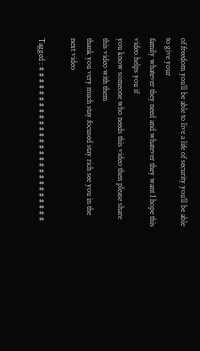of freedom you’ll be able to live a life of security you’ll be able to give your
family whatever they need and whatever they want I hope this video helps you if
you know someone who needs this video then please share this video with them
thank you very much stay focused stay rich see you in the
next video

Tagged : # # # # # # # # # # # # # # # # # # # # # # # # # #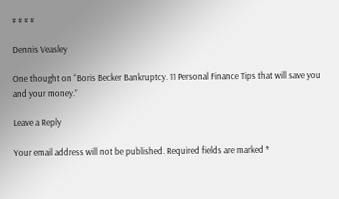# # # #

Dennis Veasley

One thought on “Boris Becker Bankruptcy. 11 Personal Finance Tips that will save you and your money.”

Leave a Reply

Your email address will not be published. Required fields are marked *